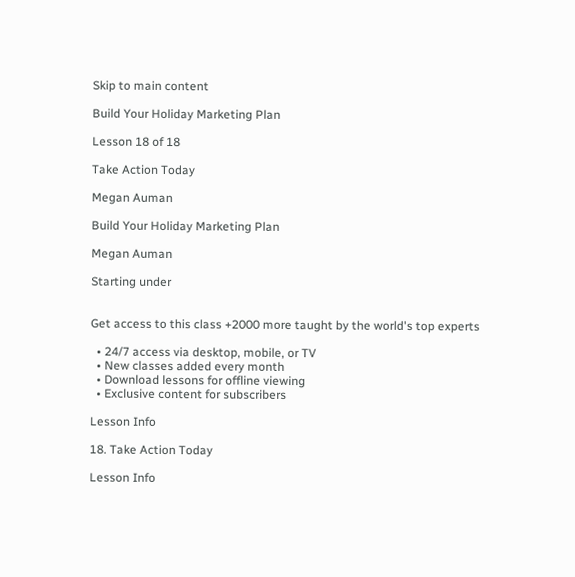Skip to main content

Build Your Holiday Marketing Plan

Lesson 18 of 18

Take Action Today

Megan Auman

Build Your Holiday Marketing Plan

Megan Auman

Starting under


Get access to this class +2000 more taught by the world's top experts

  • 24/7 access via desktop, mobile, or TV
  • New classes added every month
  • Download lessons for offline viewing
  • Exclusive content for subscribers

Lesson Info

18. Take Action Today

Lesson Info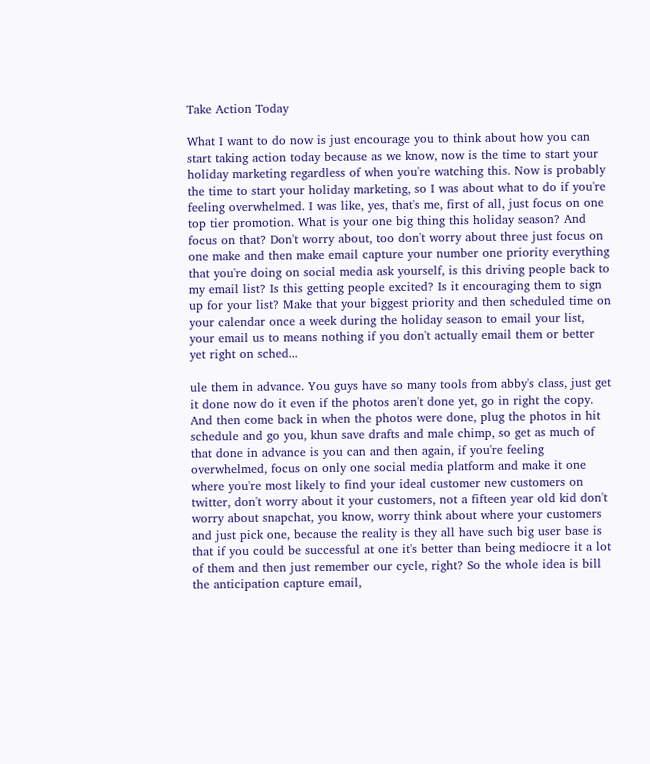Take Action Today

What I want to do now is just encourage you to think about how you can start taking action today because as we know, now is the time to start your holiday marketing regardless of when you're watching this. Now is probably the time to start your holiday marketing, so I was about what to do if you're feeling overwhelmed. I was like, yes, that's me, first of all, just focus on one top tier promotion. What is your one big thing this holiday season? And focus on that? Don't worry about, too don't worry about three just focus on one make and then make email capture your number one priority everything that you're doing on social media ask yourself, is this driving people back to my email list? Is this getting people excited? Is it encouraging them to sign up for your list? Make that your biggest priority and then scheduled time on your calendar once a week during the holiday season to email your list, your email us to means nothing if you don't actually email them or better yet right on sched...

ule them in advance. You guys have so many tools from abby's class, just get it done now do it even if the photos aren't done yet, go in right the copy. And then come back in when the photos were done, plug the photos in hit schedule and go you, khun save drafts and male chimp, so get as much of that done in advance is you can and then again, if you're feeling overwhelmed, focus on only one social media platform and make it one where you're most likely to find your ideal customer new customers on twitter, don't worry about it your customers, not a fifteen year old kid don't worry about snapchat, you know, worry think about where your customers and just pick one, because the reality is they all have such big user base is that if you could be successful at one it's better than being mediocre it a lot of them and then just remember our cycle, right? So the whole idea is bill the anticipation capture email,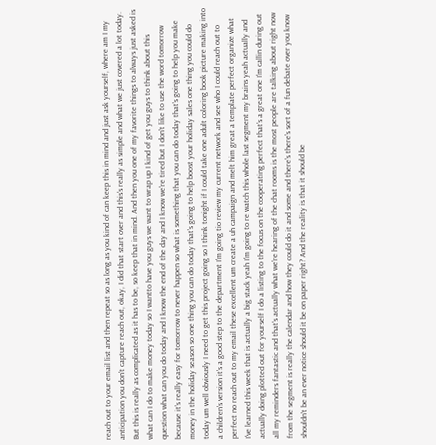reach out to your email list and then repeat so as long as you kind of can keep this in mind and just ask yourself, where am I my anticipation you don't capture reach out, okay, I did that start over and this's really as simple and what we just covered a lot today. But this is really as complicated as it has to be, so keep that in mind. And then you one of my favorite things to always just asked is what can I do to make money today so I wantto have you guys we want to wrap up I kind of get you guys to think about this question what can you do today and I know the end of the day and I know we're tired but I don't like to use the word tomorrow because it's really easy for tomorrow to never happen so what is something that you can do today that's going to help you make money in the holiday season so one thing you can do today that's going to help boost your holiday sales one thing you could do today um well obviously I need to get this project going so I think tonight if I could take one adult coloring book picture making into a children's version it's a good step to the department I'm going tio review my current network and see who I could reach out to perfect no reach out to my email these excellent um create a uh campaign and melt him great a template perfect organize what I've learned this week that is actually a big stack yeah I'm going to re watch this whole last segment my brains yeah actually and actually doing plotted out for yourself I do a listing to the focus on the cooperating perfect that's a great one I'm callin during out all my reminders fantastic and that's actually what we're hearing of the chat rooms is the most people are talking about right now from the segment is really the calendar and how they could do it and some and there's there's sort of a fun debate over you know shouldn't be an ever notice should it be on paper right? And the reality is that it should be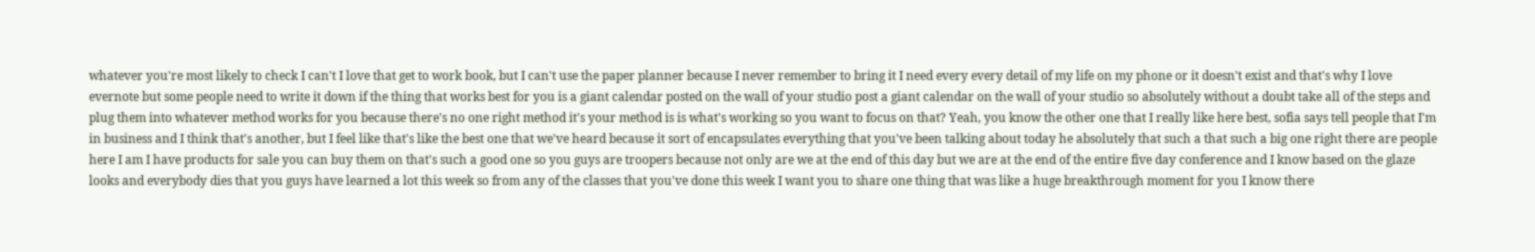whatever you're most likely to check I can't I love that get to work book, but I can't use the paper planner because I never remember to bring it I need every every detail of my life on my phone or it doesn't exist and that's why I love evernote but some people need to write it down if the thing that works best for you is a giant calendar posted on the wall of your studio post a giant calendar on the wall of your studio so absolutely without a doubt take all of the steps and plug them into whatever method works for you because there's no one right method it's your method is is what's working so you want to focus on that? Yeah, you know the other one that I really like here best, sofia says tell people that I'm in business and I think that's another, but I feel like that's like the best one that we've heard because it sort of encapsulates everything that you've been talking about today he absolutely that such a that such a big one right there are people here I am I have products for sale you can buy them on that's such a good one so you guys are troopers because not only are we at the end of this day but we are at the end of the entire five day conference and I know based on the glaze looks and everybody dies that you guys have learned a lot this week so from any of the classes that you've done this week I want you to share one thing that was like a huge breakthrough moment for you I know there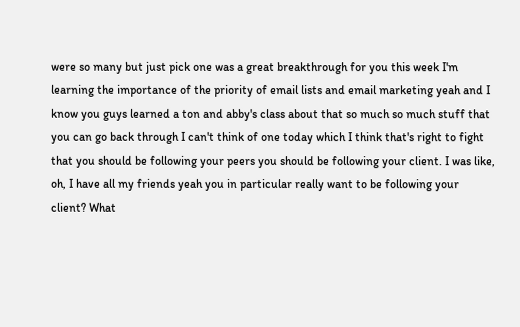were so many but just pick one was a great breakthrough for you this week I'm learning the importance of the priority of email lists and email marketing yeah and I know you guys learned a ton and abby's class about that so much so much stuff that you can go back through I can't think of one today which I think that's right to fight that you should be following your peers you should be following your client. I was like, oh, I have all my friends yeah you in particular really want to be following your client? What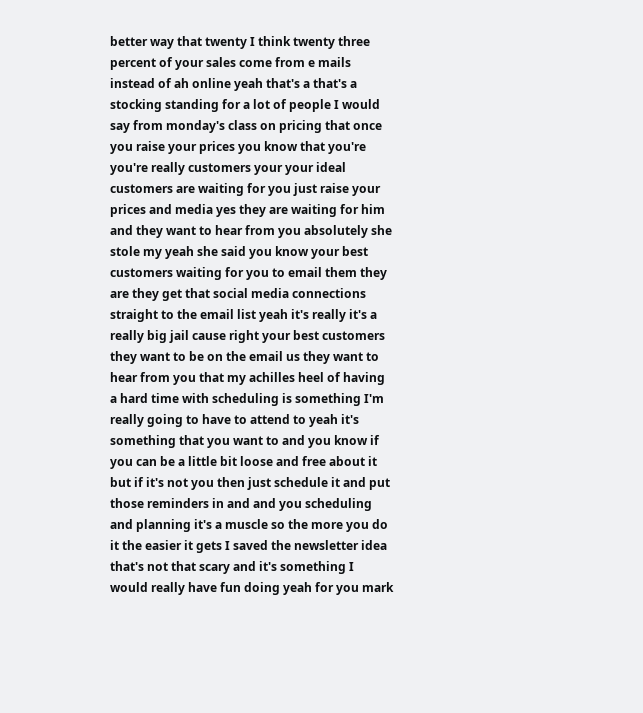better way that twenty I think twenty three percent of your sales come from e mails instead of ah online yeah that's a that's a stocking standing for a lot of people I would say from monday's class on pricing that once you raise your prices you know that you're you're really customers your your ideal customers are waiting for you just raise your prices and media yes they are waiting for him and they want to hear from you absolutely she stole my yeah she said you know your best customers waiting for you to email them they are they get that social media connections straight to the email list yeah it's really it's a really big jail cause right your best customers they want to be on the email us they want to hear from you that my achilles heel of having a hard time with scheduling is something I'm really going to have to attend to yeah it's something that you want to and you know if you can be a little bit loose and free about it but if it's not you then just schedule it and put those reminders in and and you scheduling and planning it's a muscle so the more you do it the easier it gets I saved the newsletter idea that's not that scary and it's something I would really have fun doing yeah for you mark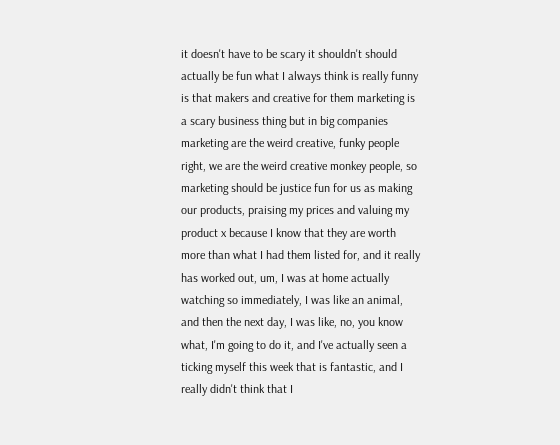it doesn't have to be scary it shouldn't should actually be fun what I always think is really funny is that makers and creative for them marketing is a scary business thing but in big companies marketing are the weird creative, funky people right, we are the weird creative monkey people, so marketing should be justice fun for us as making our products, praising my prices and valuing my product x because I know that they are worth more than what I had them listed for, and it really has worked out, um, I was at home actually watching so immediately, I was like an animal, and then the next day, I was like, no, you know what, I'm going to do it, and I've actually seen a ticking myself this week that is fantastic, and I really didn't think that I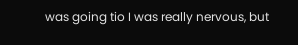was going tio I was really nervous, but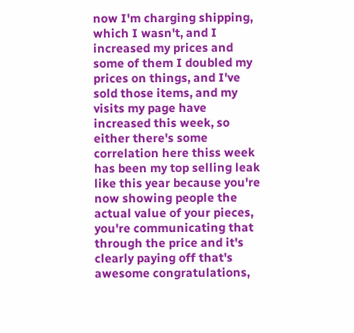now I'm charging shipping, which I wasn't, and I increased my prices and some of them I doubled my prices on things, and I've sold those items, and my visits my page have increased this week, so either there's some correlation here thiss week has been my top selling leak like this year because you're now showing people the actual value of your pieces, you're communicating that through the price and it's clearly paying off that's awesome congratulations,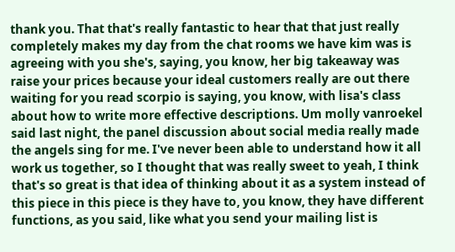thank you. That that's really fantastic to hear that that just really completely makes my day from the chat rooms we have kim was is agreeing with you she's, saying, you know, her big takeaway was raise your prices because your ideal customers really are out there waiting for you read scorpio is saying, you know, with lisa's class about how to write more effective descriptions. Um molly vanroekel said last night, the panel discussion about social media really made the angels sing for me. I've never been able to understand how it all work us together, so I thought that was really sweet to yeah, I think that's so great is that idea of thinking about it as a system instead of this piece in this piece is they have to, you know, they have different functions, as you said, like what you send your mailing list is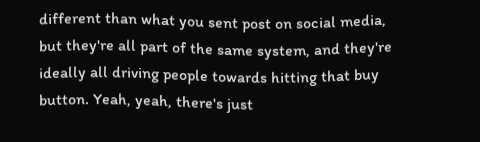different than what you sent post on social media, but they're all part of the same system, and they're ideally all driving people towards hitting that buy button. Yeah, yeah, there's just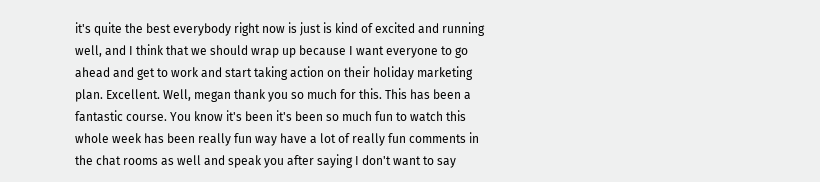it's quite the best everybody right now is just is kind of excited and running well, and I think that we should wrap up because I want everyone to go ahead and get to work and start taking action on their holiday marketing plan. Excellent. Well, megan thank you so much for this. This has been a fantastic course. You know it's been it's been so much fun to watch this whole week has been really fun way have a lot of really fun comments in the chat rooms as well and speak you after saying I don't want to say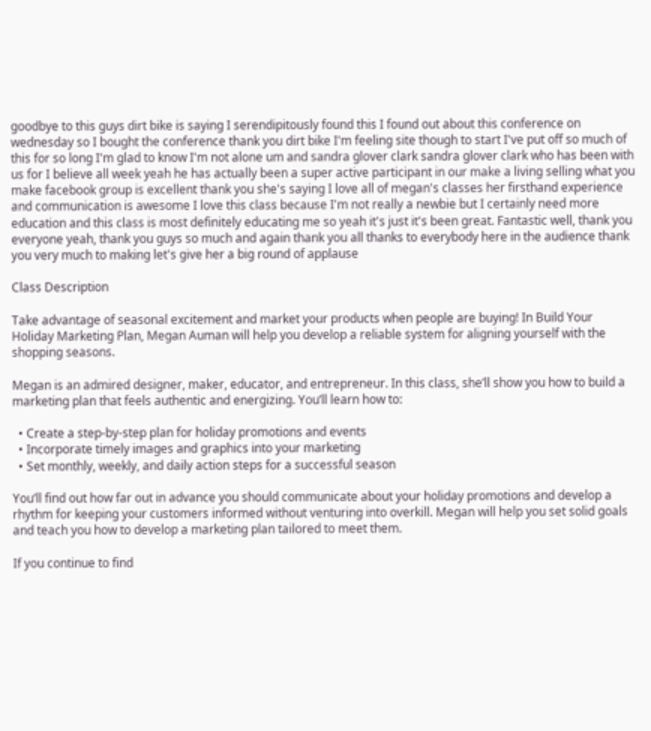goodbye to this guys dirt bike is saying I serendipitously found this I found out about this conference on wednesday so I bought the conference thank you dirt bike I'm feeling site though to start I've put off so much of this for so long I'm glad to know I'm not alone um and sandra glover clark sandra glover clark who has been with us for I believe all week yeah he has actually been a super active participant in our make a living selling what you make facebook group is excellent thank you she's saying I love all of megan's classes her firsthand experience and communication is awesome I love this class because I'm not really a newbie but I certainly need more education and this class is most definitely educating me so yeah it's just it's been great. Fantastic well, thank you everyone yeah, thank you guys so much and again thank you all thanks to everybody here in the audience thank you very much to making let's give her a big round of applause

Class Description

Take advantage of seasonal excitement and market your products when people are buying! In Build Your Holiday Marketing Plan, Megan Auman will help you develop a reliable system for aligning yourself with the shopping seasons.

Megan is an admired designer, maker, educator, and entrepreneur. In this class, she’ll show you how to build a marketing plan that feels authentic and energizing. You’ll learn how to:

  • Create a step-by-step plan for holiday promotions and events
  • Incorporate timely images and graphics into your marketing
  • Set monthly, weekly, and daily action steps for a successful season

You’ll find out how far out in advance you should communicate about your holiday promotions and develop a rhythm for keeping your customers informed without venturing into overkill. Megan will help you set solid goals and teach you how to develop a marketing plan tailored to meet them.

If you continue to find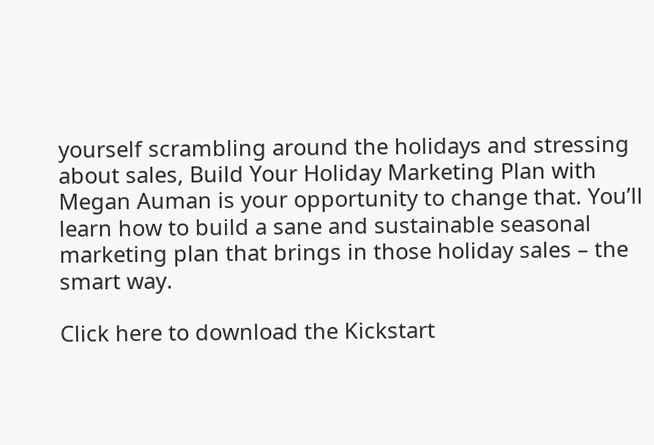yourself scrambling around the holidays and stressing about sales, Build Your Holiday Marketing Plan with Megan Auman is your opportunity to change that. You’ll learn how to build a sane and sustainable seasonal marketing plan that brings in those holiday sales – the smart way.

Click here to download the Kickstart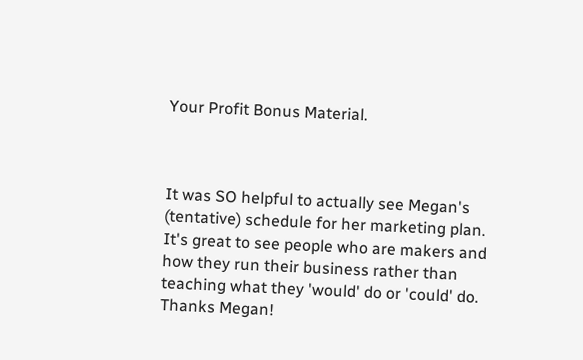Your Profit Bonus Material.



It was SO helpful to actually see Megan's (tentative) schedule for her marketing plan. It's great to see people who are makers and how they run their business rather than teaching what they 'would' do or 'could' do. Thanks Megan!